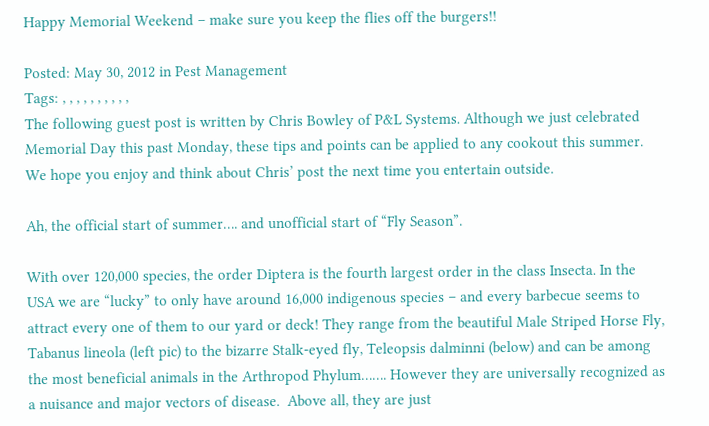Happy Memorial Weekend – make sure you keep the flies off the burgers!!

Posted: May 30, 2012 in Pest Management
Tags: , , , , , , , , , ,
The following guest post is written by Chris Bowley of P&L Systems. Although we just celebrated Memorial Day this past Monday, these tips and points can be applied to any cookout this summer. We hope you enjoy and think about Chris’ post the next time you entertain outside.

Ah, the official start of summer…. and unofficial start of “Fly Season”.

With over 120,000 species, the order Diptera is the fourth largest order in the class Insecta. In the USA we are “lucky” to only have around 16,000 indigenous species – and every barbecue seems to attract every one of them to our yard or deck! They range from the beautiful Male Striped Horse Fly, Tabanus lineola (left pic) to the bizarre Stalk-eyed fly, Teleopsis dalminni (below) and can be among the most beneficial animals in the Arthropod Phylum……. However they are universally recognized as a nuisance and major vectors of disease.  Above all, they are just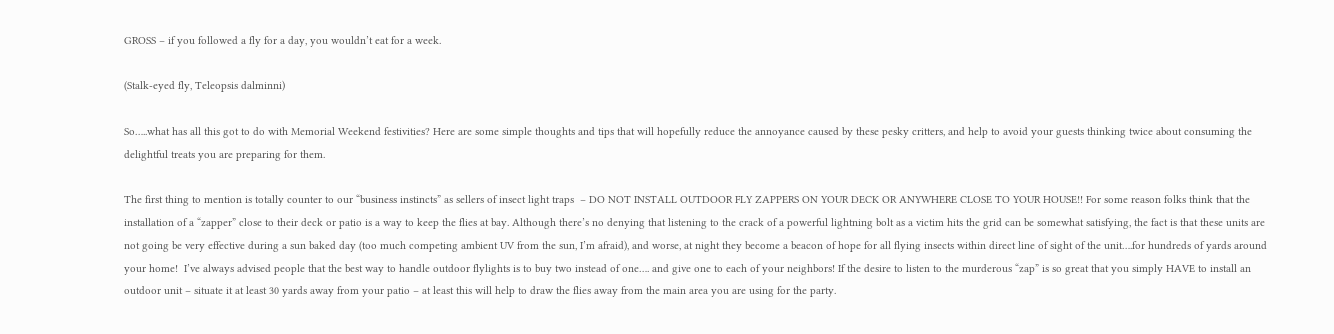GROSS – if you followed a fly for a day, you wouldn’t eat for a week.

(Stalk-eyed fly, Teleopsis dalminni)

So…..what has all this got to do with Memorial Weekend festivities? Here are some simple thoughts and tips that will hopefully reduce the annoyance caused by these pesky critters, and help to avoid your guests thinking twice about consuming the delightful treats you are preparing for them.

The first thing to mention is totally counter to our “business instincts” as sellers of insect light traps  – DO NOT INSTALL OUTDOOR FLY ZAPPERS ON YOUR DECK OR ANYWHERE CLOSE TO YOUR HOUSE!! For some reason folks think that the installation of a “zapper” close to their deck or patio is a way to keep the flies at bay. Although there’s no denying that listening to the crack of a powerful lightning bolt as a victim hits the grid can be somewhat satisfying, the fact is that these units are not going be very effective during a sun baked day (too much competing ambient UV from the sun, I’m afraid), and worse, at night they become a beacon of hope for all flying insects within direct line of sight of the unit….for hundreds of yards around your home!  I’ve always advised people that the best way to handle outdoor flylights is to buy two instead of one…. and give one to each of your neighbors! If the desire to listen to the murderous “zap” is so great that you simply HAVE to install an outdoor unit – situate it at least 30 yards away from your patio – at least this will help to draw the flies away from the main area you are using for the party.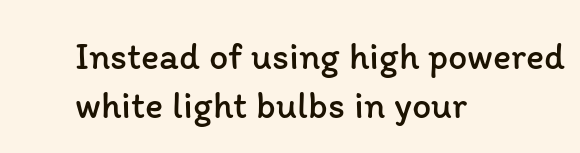Instead of using high powered white light bulbs in your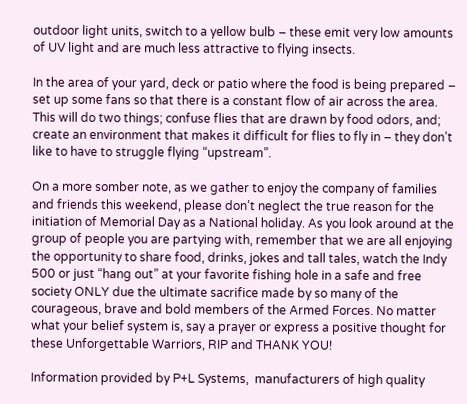outdoor light units, switch to a yellow bulb – these emit very low amounts of UV light and are much less attractive to flying insects.

In the area of your yard, deck or patio where the food is being prepared – set up some fans so that there is a constant flow of air across the area. This will do two things; confuse flies that are drawn by food odors, and; create an environment that makes it difficult for flies to fly in – they don’t like to have to struggle flying “upstream”.

On a more somber note, as we gather to enjoy the company of families and friends this weekend, please don’t neglect the true reason for the initiation of Memorial Day as a National holiday. As you look around at the group of people you are partying with, remember that we are all enjoying the opportunity to share food, drinks, jokes and tall tales, watch the Indy 500 or just “hang out” at your favorite fishing hole in a safe and free society ONLY due the ultimate sacrifice made by so many of the courageous, brave and bold members of the Armed Forces. No matter what your belief system is, say a prayer or express a positive thought for these Unforgettable Warriors, RIP and THANK YOU!

Information provided by P+L Systems,  manufacturers of high quality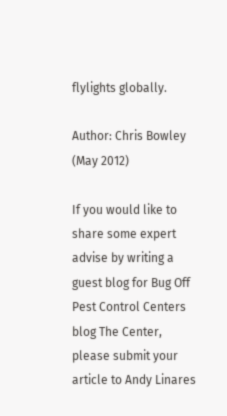flylights globally.

Author: Chris Bowley (May 2012)

If you would like to share some expert advise by writing a guest blog for Bug Off Pest Control Centers blog The Center, please submit your article to Andy Linares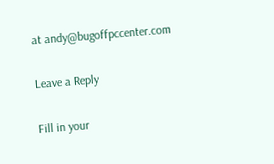at andy@bugoffpccenter.com

Leave a Reply

Fill in your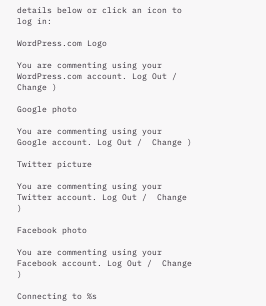details below or click an icon to log in:

WordPress.com Logo

You are commenting using your WordPress.com account. Log Out /  Change )

Google photo

You are commenting using your Google account. Log Out /  Change )

Twitter picture

You are commenting using your Twitter account. Log Out /  Change )

Facebook photo

You are commenting using your Facebook account. Log Out /  Change )

Connecting to %s